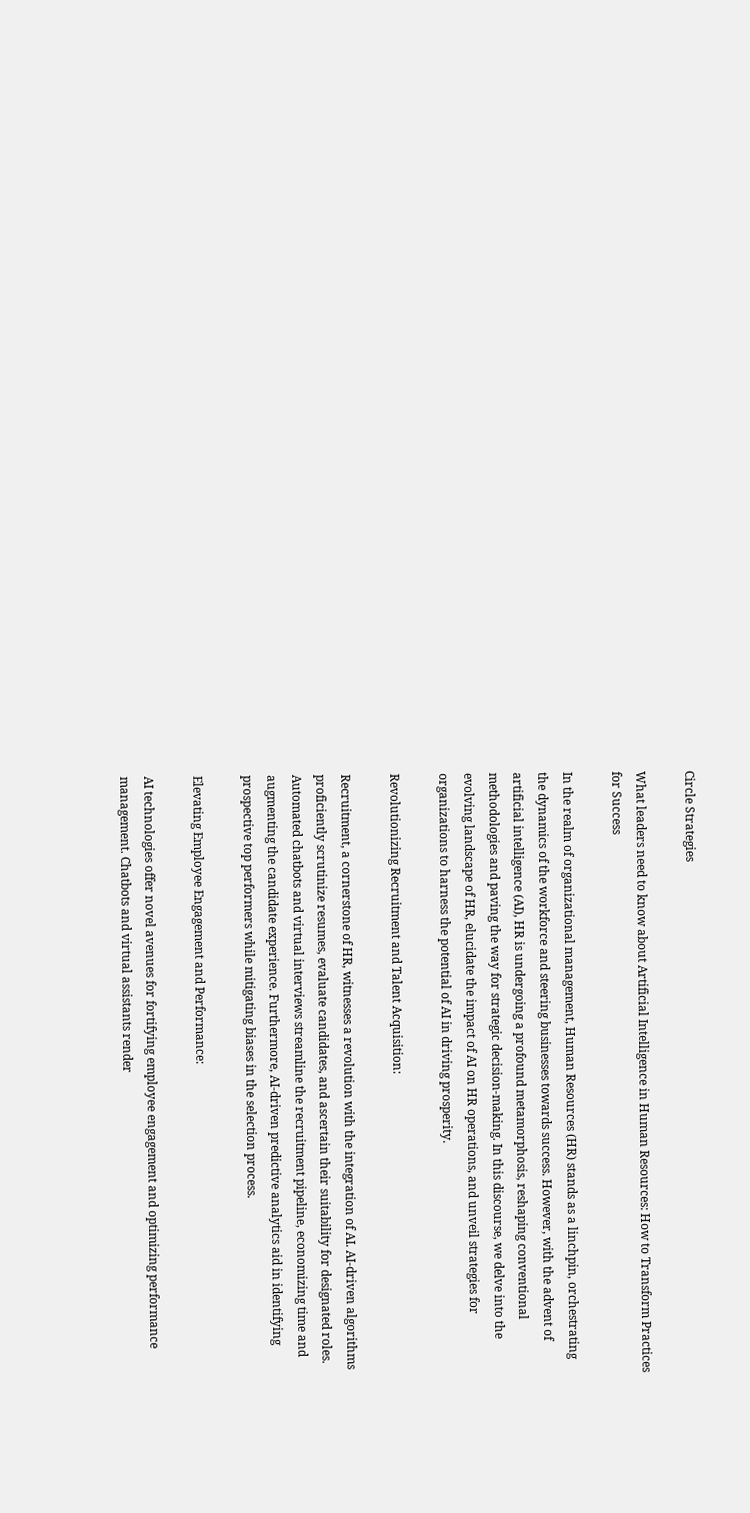Circle Strategies

What leaders need to know about Artificial Intelligence in Human Resources: How to Transform Practices for Success

In the realm of organizational management, Human Resources (HR) stands as a linchpin, orchestrating the dynamics of the workforce and steering businesses towards success. However, with the advent of artificial intelligence (AI), HR is undergoing a profound metamorphosis, reshaping conventional methodologies and paving the way for strategic decision-making. In this discourse, we delve into the evolving landscape of HR, elucidate the impact of AI on HR operations, and unveil strategies for organizations to harness the potential of AI in driving prosperity.

Revolutionizing Recruitment and Talent Acquisition:

Recruitment, a cornerstone of HR, witnesses a revolution with the integration of AI. AI-driven algorithms proficiently scrutinize resumes, evaluate candidates, and ascertain their suitability for designated roles. Automated chatbots and virtual interviews streamline the recruitment pipeline, economizing time and augmenting the candidate experience. Furthermore, AI-driven predictive analytics aid in identifying prospective top performers while mitigating biases in the selection process.

Elevating Employee Engagement and Performance:

AI technologies offer novel avenues for fortifying employee engagement and optimizing performance management. Chatbots and virtual assistants render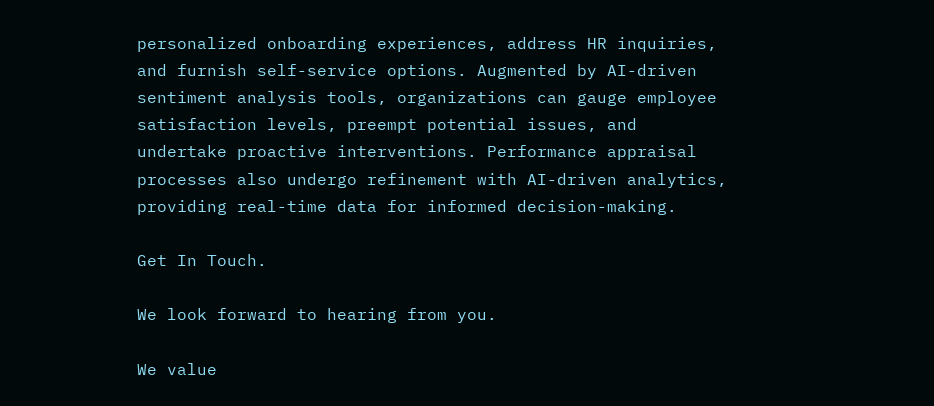personalized onboarding experiences, address HR inquiries, and furnish self-service options. Augmented by AI-driven sentiment analysis tools, organizations can gauge employee satisfaction levels, preempt potential issues, and undertake proactive interventions. Performance appraisal processes also undergo refinement with AI-driven analytics, providing real-time data for informed decision-making.

Get In Touch.

We look forward to hearing from you.

We value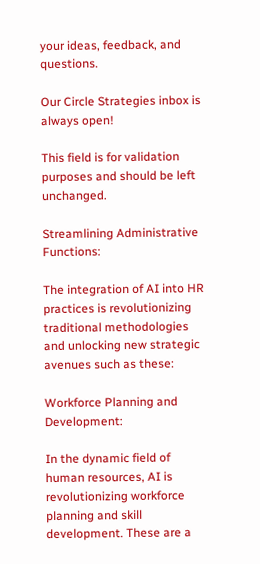your ideas, feedback, and questions.

Our Circle Strategies inbox is always open!

This field is for validation purposes and should be left unchanged.

Streamlining Administrative Functions:

The integration of AI into HR practices is revolutionizing traditional methodologies and unlocking new strategic avenues such as these:

Workforce Planning and Development:

In the dynamic field of human resources, AI is revolutionizing workforce planning and skill development. These are a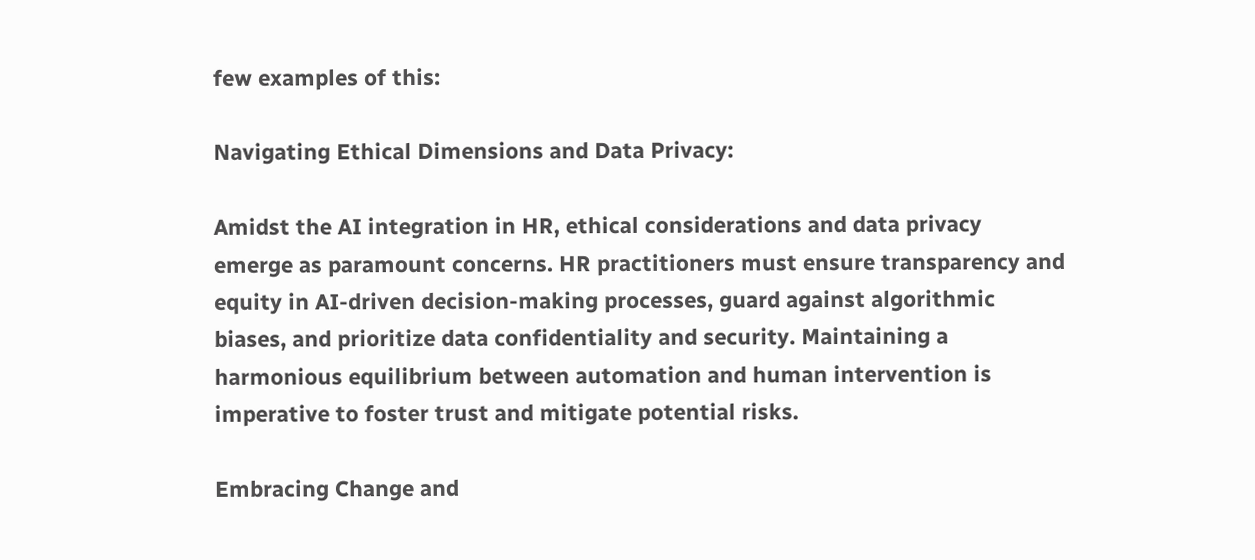few examples of this:

Navigating Ethical Dimensions and Data Privacy:

Amidst the AI integration in HR, ethical considerations and data privacy emerge as paramount concerns. HR practitioners must ensure transparency and equity in AI-driven decision-making processes, guard against algorithmic biases, and prioritize data confidentiality and security. Maintaining a harmonious equilibrium between automation and human intervention is imperative to foster trust and mitigate potential risks.

Embracing Change and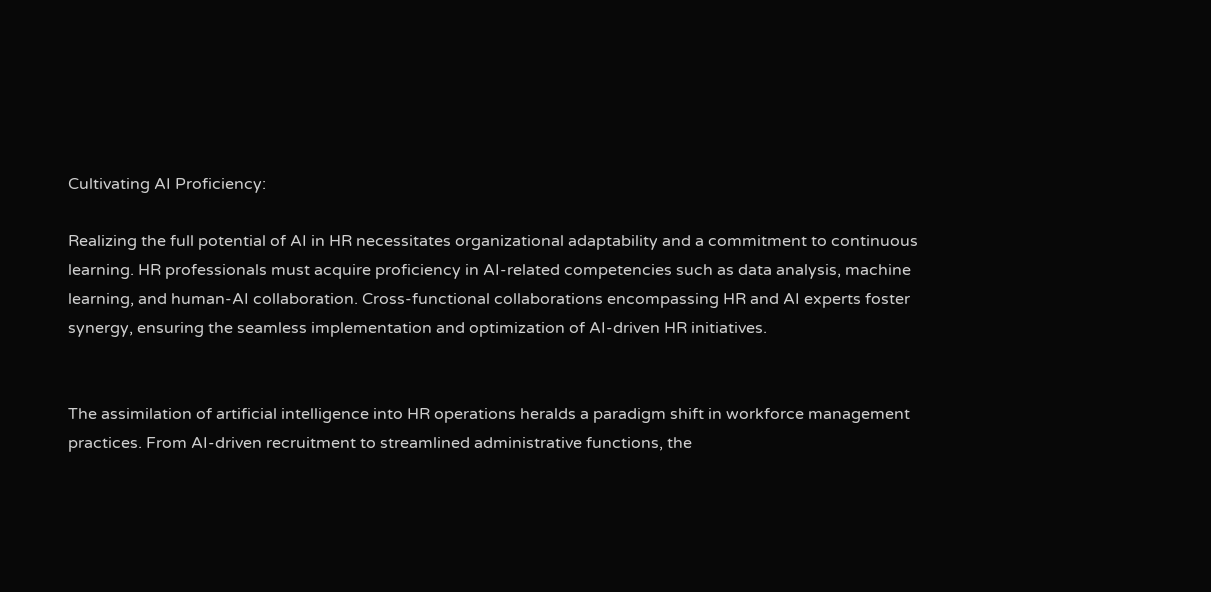Cultivating AI Proficiency:

Realizing the full potential of AI in HR necessitates organizational adaptability and a commitment to continuous learning. HR professionals must acquire proficiency in AI-related competencies such as data analysis, machine learning, and human-AI collaboration. Cross-functional collaborations encompassing HR and AI experts foster synergy, ensuring the seamless implementation and optimization of AI-driven HR initiatives.


The assimilation of artificial intelligence into HR operations heralds a paradigm shift in workforce management practices. From AI-driven recruitment to streamlined administrative functions, the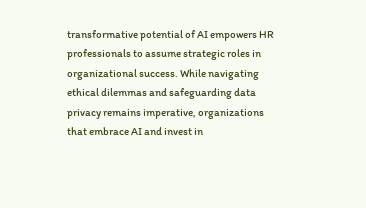transformative potential of AI empowers HR professionals to assume strategic roles in organizational success. While navigating ethical dilemmas and safeguarding data privacy remains imperative, organizations that embrace AI and invest in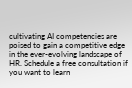cultivating AI competencies are poised to gain a competitive edge in the ever-evolving landscape of HR. Schedule a free consultation if you want to learn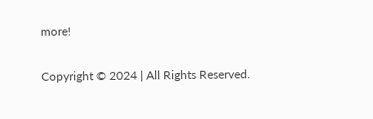more!

Copyright © 2024 | All Rights Reserved.